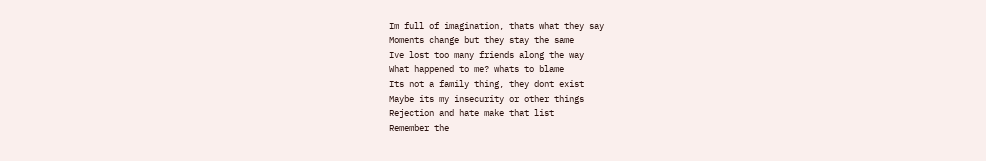Im full of imagination, thats what they say
Moments change but they stay the same
Ive lost too many friends along the way
What happened to me? whats to blame
Its not a family thing, they dont exist
Maybe its my insecurity or other things
Rejection and hate make that list
Remember the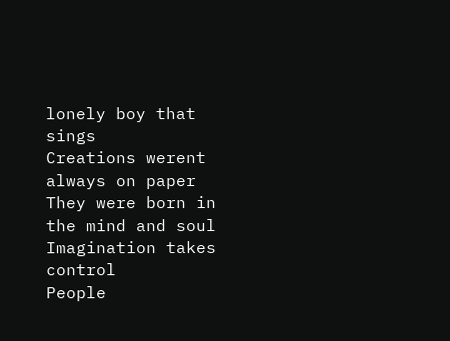lonely boy that sings
Creations werent always on paper
They were born in the mind and soul
Imagination takes control
People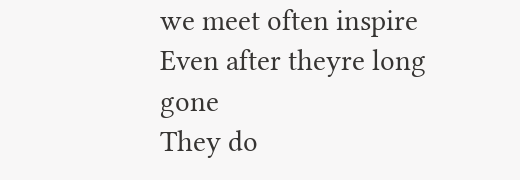we meet often inspire
Even after theyre long gone
They do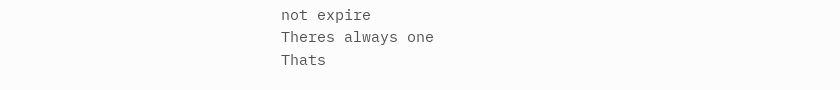not expire
Theres always one
Thats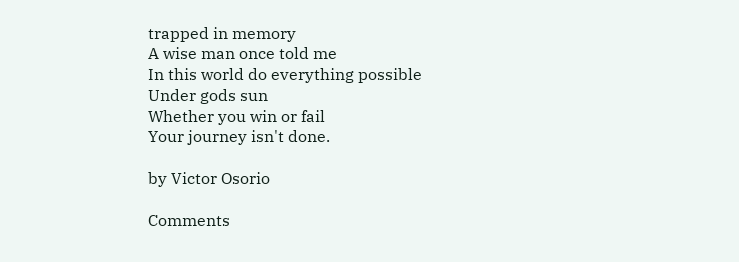trapped in memory
A wise man once told me
In this world do everything possible
Under gods sun
Whether you win or fail
Your journey isn't done.

by Victor Osorio

Comments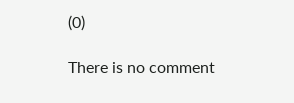(0)

There is no comment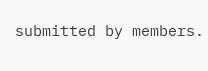submitted by members.